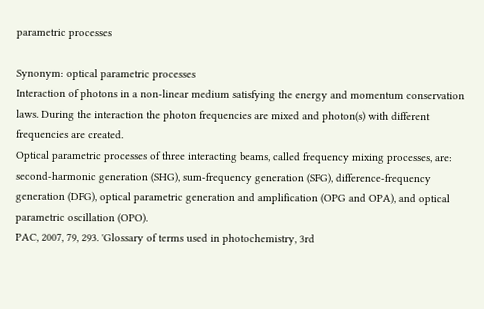parametric processes

Synonym: optical parametric processes
Interaction of photons in a non-linear medium satisfying the energy and momentum conservation laws. During the interaction the photon frequencies are mixed and photon(s) with different frequencies are created.
Optical parametric processes of three interacting beams, called frequency mixing processes, are: second-harmonic generation (SHG), sum-frequency generation (SFG), difference-frequency generation (DFG), optical parametric generation and amplification (OPG and OPA), and optical parametric oscillation (OPO).
PAC, 2007, 79, 293. 'Glossary of terms used in photochemistry, 3rd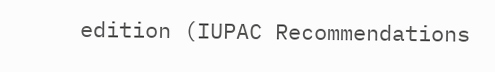edition (IUPAC Recommendations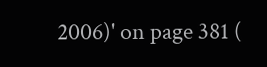2006)' on page 381 (